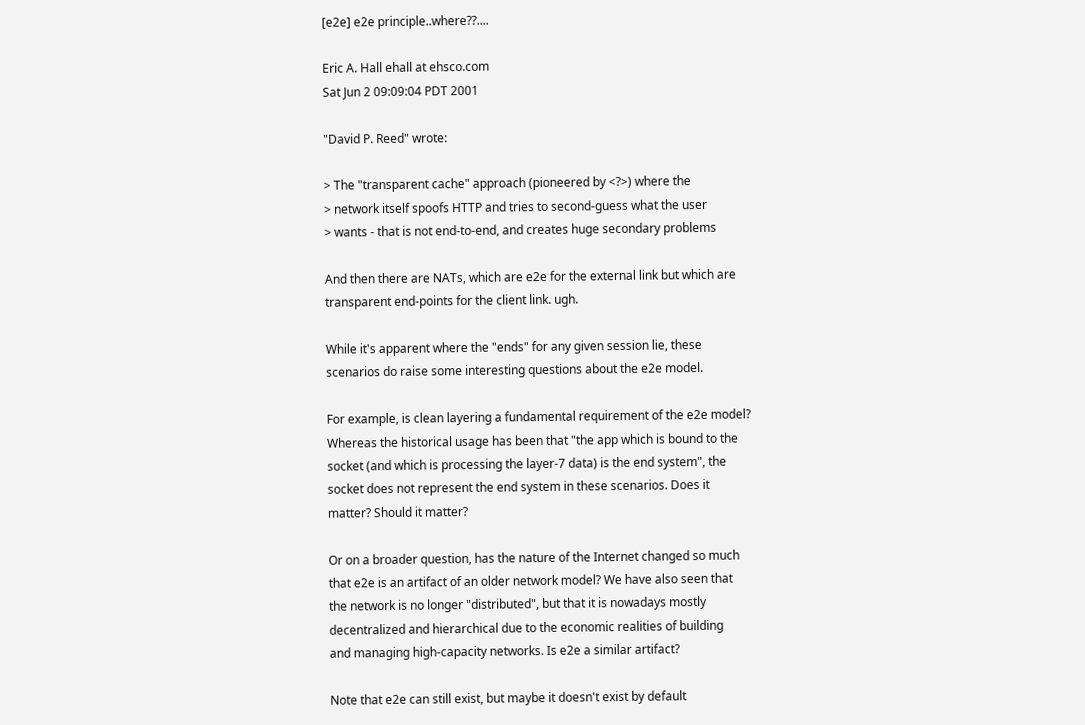[e2e] e2e principle..where??....

Eric A. Hall ehall at ehsco.com
Sat Jun 2 09:09:04 PDT 2001

"David P. Reed" wrote:

> The "transparent cache" approach (pioneered by <?>) where the
> network itself spoofs HTTP and tries to second-guess what the user
> wants - that is not end-to-end, and creates huge secondary problems

And then there are NATs, which are e2e for the external link but which are
transparent end-points for the client link. ugh.

While it's apparent where the "ends" for any given session lie, these
scenarios do raise some interesting questions about the e2e model.

For example, is clean layering a fundamental requirement of the e2e model?
Whereas the historical usage has been that "the app which is bound to the
socket (and which is processing the layer-7 data) is the end system", the
socket does not represent the end system in these scenarios. Does it
matter? Should it matter?

Or on a broader question, has the nature of the Internet changed so much
that e2e is an artifact of an older network model? We have also seen that
the network is no longer "distributed", but that it is nowadays mostly
decentralized and hierarchical due to the economic realities of building
and managing high-capacity networks. Is e2e a similar artifact?

Note that e2e can still exist, but maybe it doesn't exist by default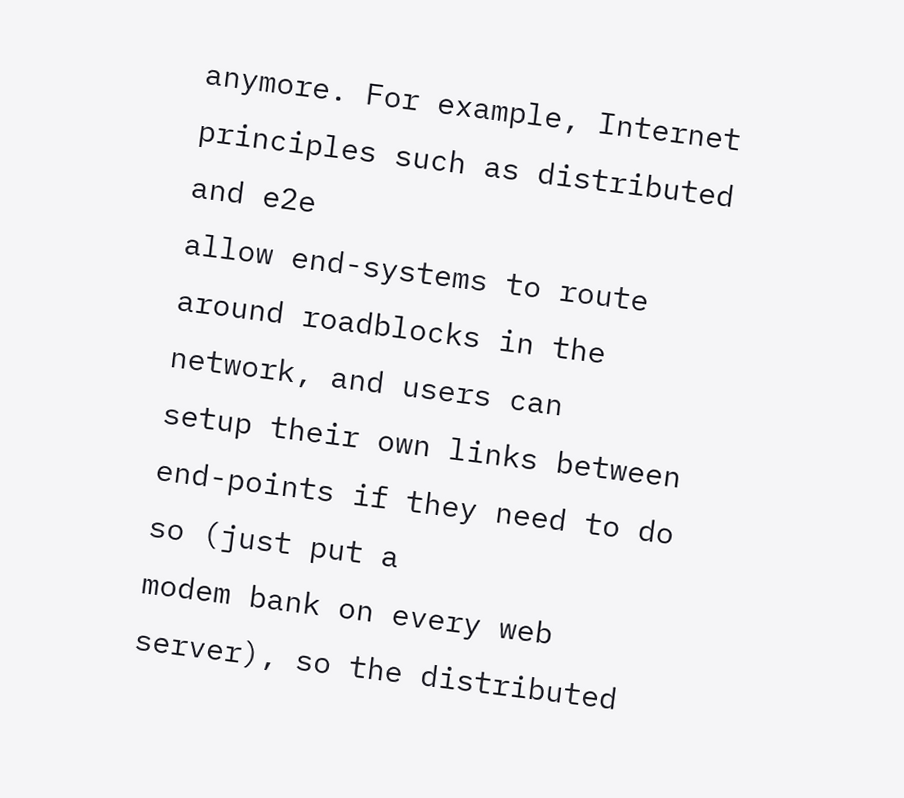anymore. For example, Internet principles such as distributed and e2e
allow end-systems to route around roadblocks in the network, and users can
setup their own links between end-points if they need to do so (just put a
modem bank on every web server), so the distributed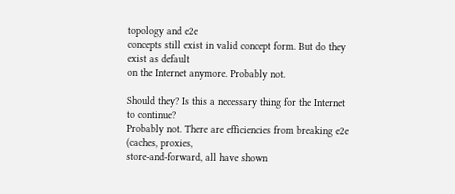topology and e2e
concepts still exist in valid concept form. But do they exist as default
on the Internet anymore. Probably not.

Should they? Is this a necessary thing for the Internet to continue?
Probably not. There are efficiencies from breaking e2e (caches, proxies,
store-and-forward, all have shown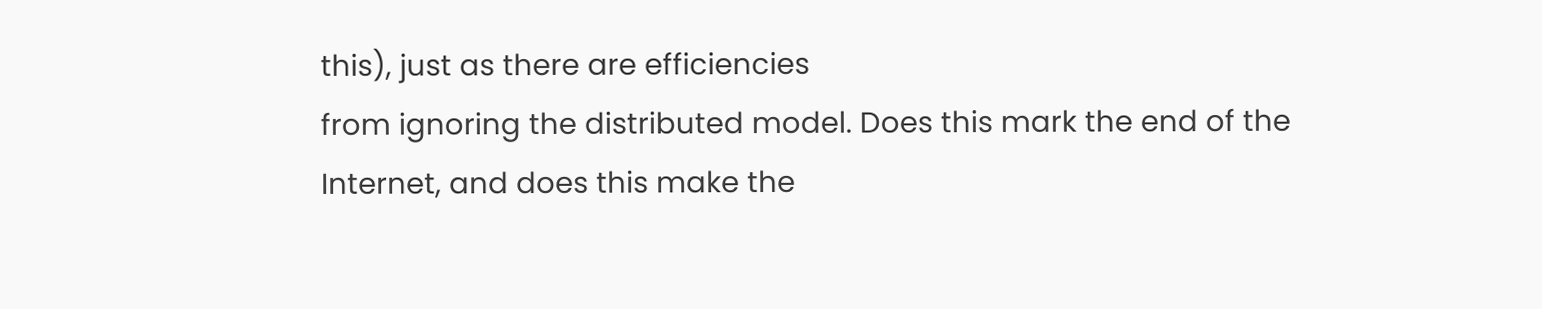this), just as there are efficiencies
from ignoring the distributed model. Does this mark the end of the
Internet, and does this make the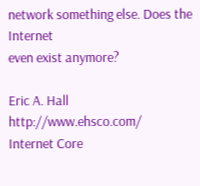network something else. Does the Internet
even exist anymore?

Eric A. Hall                                        http://www.ehsco.com/
Internet Core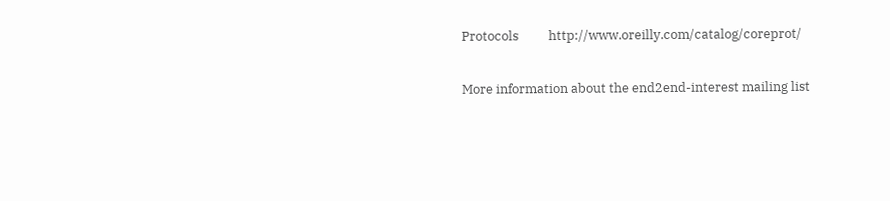Protocols          http://www.oreilly.com/catalog/coreprot/

More information about the end2end-interest mailing list